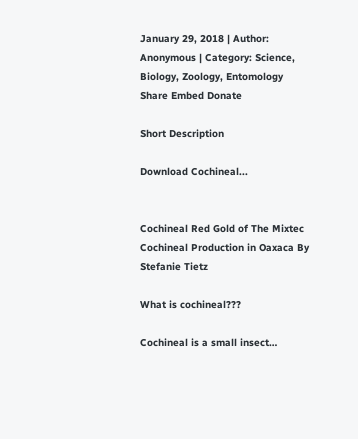January 29, 2018 | Author: Anonymous | Category: Science, Biology, Zoology, Entomology
Share Embed Donate

Short Description

Download Cochineal...


Cochineal Red Gold of The Mixtec Cochineal Production in Oaxaca By Stefanie Tietz

What is cochineal???

Cochineal is a small insect…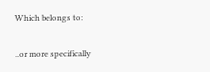Which belongs to:

..or more specifically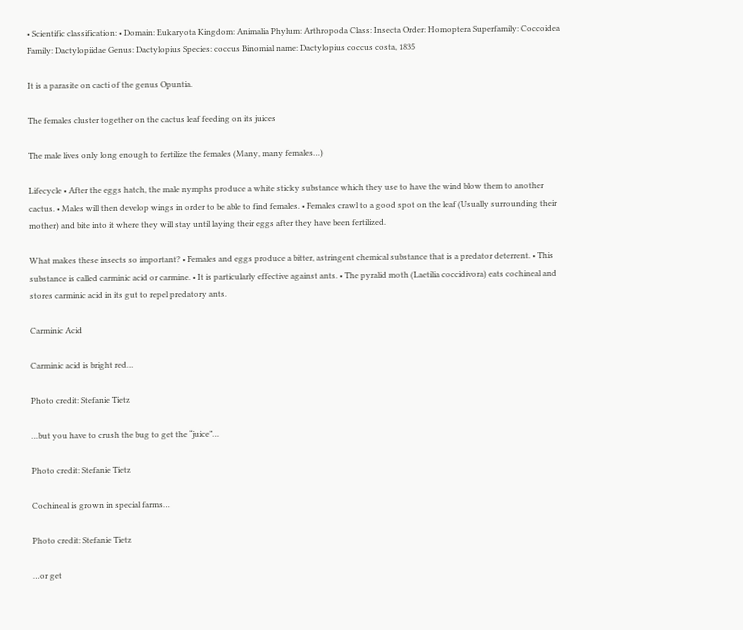• Scientific classification: • Domain: Eukaryota Kingdom: Animalia Phylum: Arthropoda Class: Insecta Order: Homoptera Superfamily: Coccoidea Family: Dactylopiidae Genus: Dactylopius Species: coccus Binomial name: Dactylopius coccus costa, 1835

It is a parasite on cacti of the genus Opuntia.

The females cluster together on the cactus leaf feeding on its juices

The male lives only long enough to fertilize the females (Many, many females…)

Lifecycle • After the eggs hatch, the male nymphs produce a white sticky substance which they use to have the wind blow them to another cactus. • Males will then develop wings in order to be able to find females. • Females crawl to a good spot on the leaf (Usually surrounding their mother) and bite into it where they will stay until laying their eggs after they have been fertilized.

What makes these insects so important? • Females and eggs produce a bitter, astringent chemical substance that is a predator deterrent. • This substance is called carminic acid or carmine. • It is particularly effective against ants. • The pyralid moth (Laetilia coccidivora) eats cochineal and stores carminic acid in its gut to repel predatory ants.

Carminic Acid

Carminic acid is bright red…

Photo credit: Stefanie Tietz

…but you have to crush the bug to get the “juice”…

Photo credit: Stefanie Tietz

Cochineal is grown in special farms…

Photo credit: Stefanie Tietz

…or get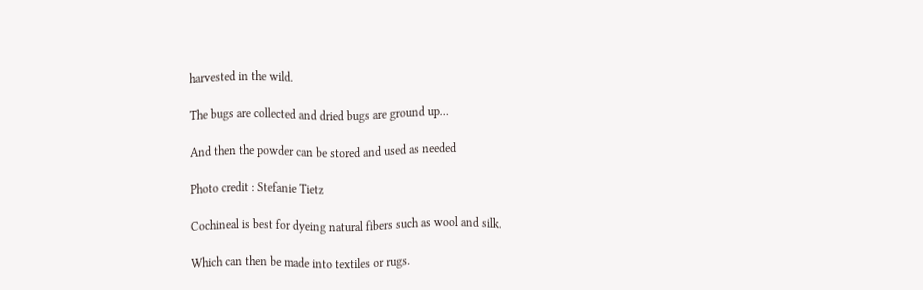harvested in the wild.

The bugs are collected and dried bugs are ground up…

And then the powder can be stored and used as needed

Photo credit : Stefanie Tietz

Cochineal is best for dyeing natural fibers such as wool and silk.

Which can then be made into textiles or rugs.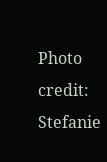Photo credit: Stefanie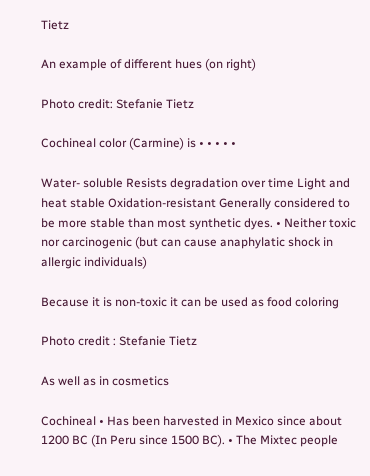Tietz

An example of different hues (on right)

Photo credit: Stefanie Tietz

Cochineal color (Carmine) is • • • • •

Water- soluble Resists degradation over time Light and heat stable Oxidation-resistant Generally considered to be more stable than most synthetic dyes. • Neither toxic nor carcinogenic (but can cause anaphylatic shock in allergic individuals)

Because it is non-toxic it can be used as food coloring

Photo credit : Stefanie Tietz

As well as in cosmetics

Cochineal • Has been harvested in Mexico since about 1200 BC (In Peru since 1500 BC). • The Mixtec people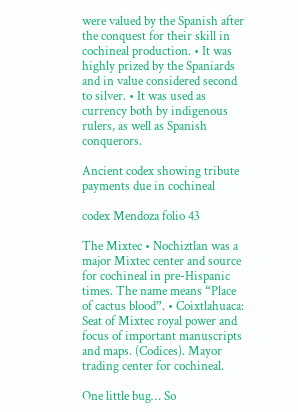were valued by the Spanish after the conquest for their skill in cochineal production. • It was highly prized by the Spaniards and in value considered second to silver. • It was used as currency both by indigenous rulers, as well as Spanish conquerors.

Ancient codex showing tribute payments due in cochineal

codex Mendoza folio 43

The Mixtec • Nochiztlan was a major Mixtec center and source for cochineal in pre-Hispanic times. The name means “Place of cactus blood”. • Coixtlahuaca: Seat of Mixtec royal power and focus of important manuscripts and maps. (Codices). Mayor trading center for cochineal.

One little bug… So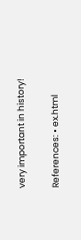very important in history!

References: • ex.html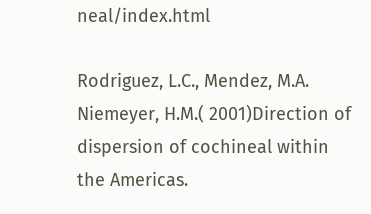neal/index.html

Rodriguez, L.C., Mendez, M.A. Niemeyer, H.M.( 2001)Direction of dispersion of cochineal within the Americas.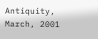Antiquity, March, 2001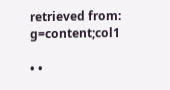retrieved from: g=content;col1

• •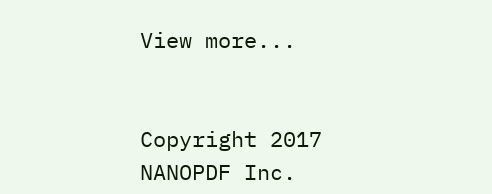View more...


Copyright 2017 NANOPDF Inc.